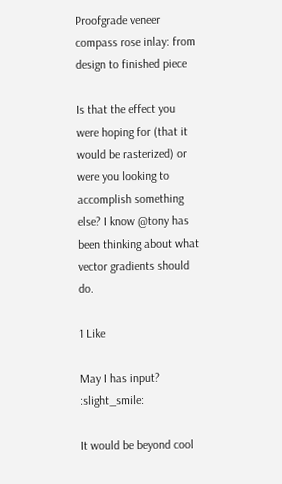Proofgrade veneer compass rose inlay: from design to finished piece

Is that the effect you were hoping for (that it would be rasterized) or were you looking to accomplish something else? I know @tony has been thinking about what vector gradients should do.

1 Like

May I has input? :slight_smile:

It would be beyond cool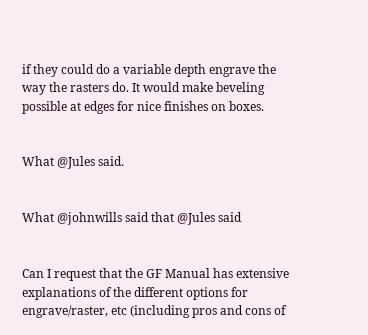if they could do a variable depth engrave the way the rasters do. It would make beveling possible at edges for nice finishes on boxes.


What @Jules said.


What @johnwills said that @Jules said


Can I request that the GF Manual has extensive explanations of the different options for engrave/raster, etc (including pros and cons of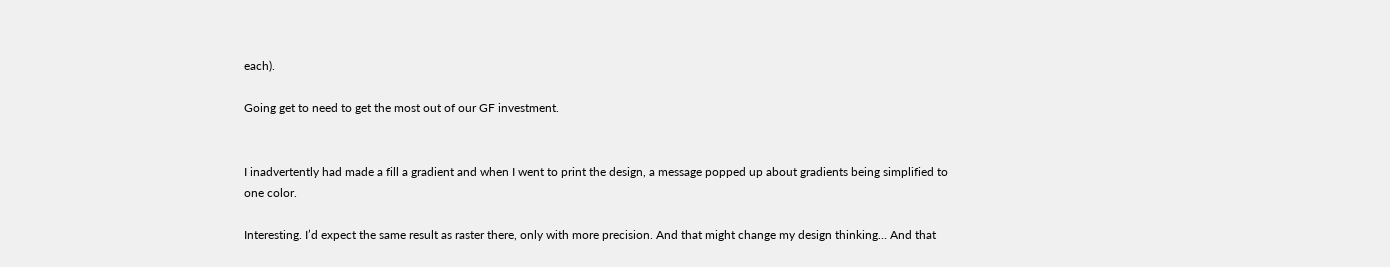each).

Going get to need to get the most out of our GF investment.


I inadvertently had made a fill a gradient and when I went to print the design, a message popped up about gradients being simplified to one color.

Interesting. I’d expect the same result as raster there, only with more precision. And that might change my design thinking… And that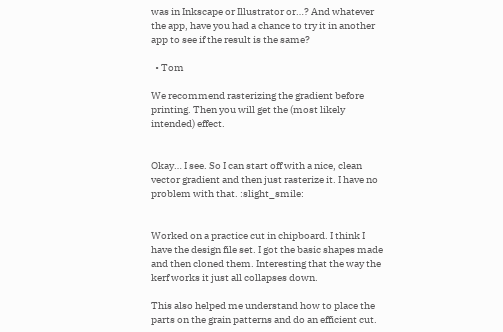was in Inkscape or Illustrator or…? And whatever the app, have you had a chance to try it in another app to see if the result is the same?

  • Tom

We recommend rasterizing the gradient before printing. Then you will get the (most likely intended) effect.


Okay… I see. So I can start off with a nice, clean vector gradient and then just rasterize it. I have no problem with that. :slight_smile:


Worked on a practice cut in chipboard. I think I have the design file set. I got the basic shapes made and then cloned them. Interesting that the way the kerf works it just all collapses down.

This also helped me understand how to place the parts on the grain patterns and do an efficient cut.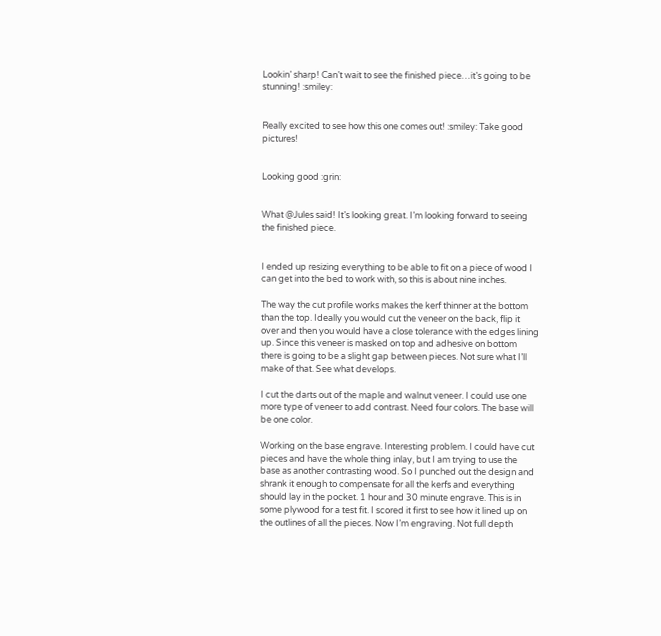Lookin’ sharp! Can’t wait to see the finished piece…it’s going to be stunning! :smiley:


Really excited to see how this one comes out! :smiley: Take good pictures!


Looking good :grin:


What @Jules said! It’s looking great. I’m looking forward to seeing the finished piece.


I ended up resizing everything to be able to fit on a piece of wood I can get into the bed to work with, so this is about nine inches.

The way the cut profile works makes the kerf thinner at the bottom than the top. Ideally you would cut the veneer on the back, flip it over and then you would have a close tolerance with the edges lining up. Since this veneer is masked on top and adhesive on bottom there is going to be a slight gap between pieces. Not sure what I’ll make of that. See what develops.

I cut the darts out of the maple and walnut veneer. I could use one more type of veneer to add contrast. Need four colors. The base will be one color.

Working on the base engrave. Interesting problem. I could have cut pieces and have the whole thing inlay, but I am trying to use the base as another contrasting wood. So I punched out the design and shrank it enough to compensate for all the kerfs and everything should lay in the pocket. 1 hour and 30 minute engrave. This is in some plywood for a test fit. I scored it first to see how it lined up on the outlines of all the pieces. Now I’m engraving. Not full depth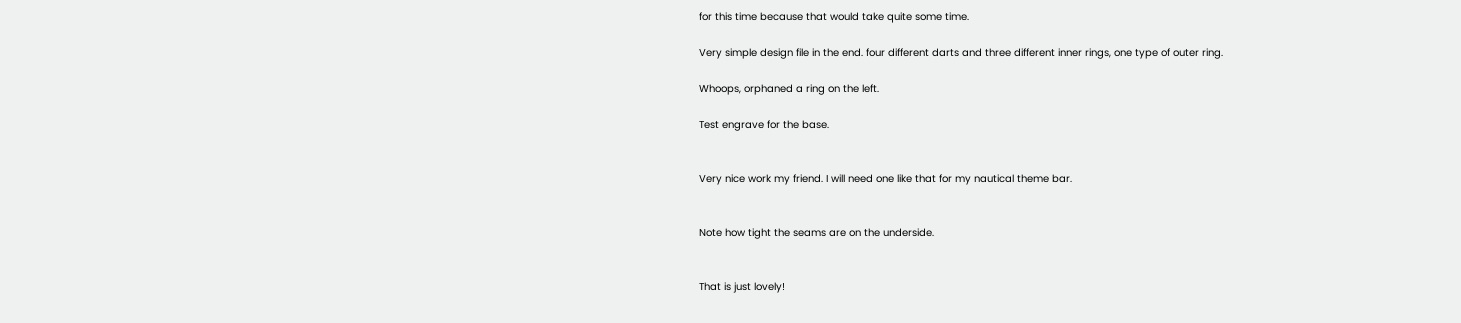for this time because that would take quite some time.

Very simple design file in the end. four different darts and three different inner rings, one type of outer ring.

Whoops, orphaned a ring on the left.

Test engrave for the base.


Very nice work my friend. I will need one like that for my nautical theme bar.


Note how tight the seams are on the underside.


That is just lovely!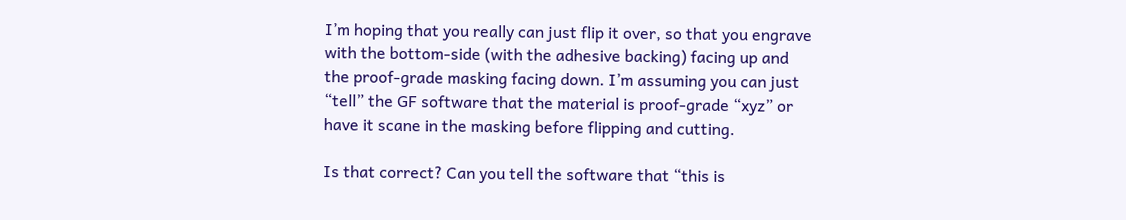I’m hoping that you really can just flip it over, so that you engrave with the bottom-side (with the adhesive backing) facing up and the proof-grade masking facing down. I’m assuming you can just “tell” the GF software that the material is proof-grade “xyz” or have it scane in the masking before flipping and cutting.

Is that correct? Can you tell the software that “this is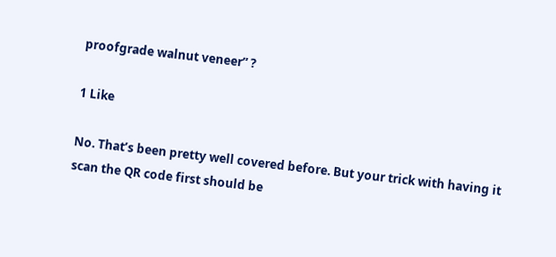proofgrade walnut veneer” ?

1 Like

No. That’s been pretty well covered before. But your trick with having it scan the QR code first should be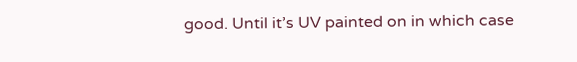good. Until it’s UV painted on in which case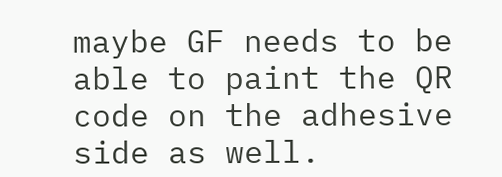maybe GF needs to be able to paint the QR code on the adhesive side as well.